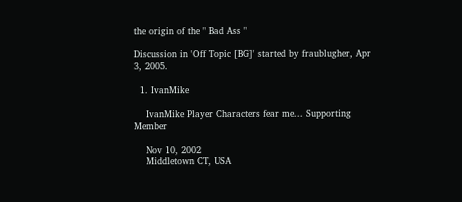the origin of the " Bad Ass "

Discussion in 'Off Topic [BG]' started by fraublugher, Apr 3, 2005.

  1. IvanMike

    IvanMike Player Characters fear me... Supporting Member

    Nov 10, 2002
    Middletown CT, USA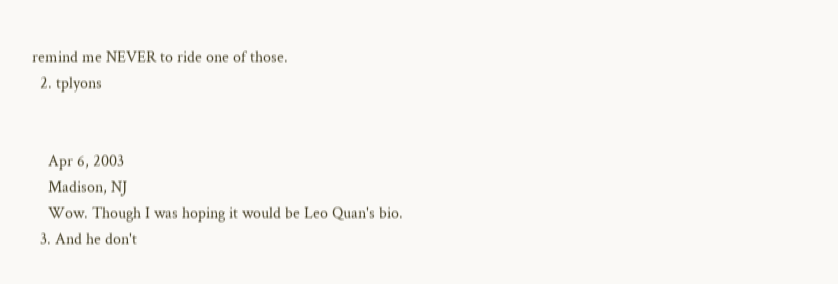remind me NEVER to ride one of those.
  2. tplyons


    Apr 6, 2003
    Madison, NJ
    Wow. Though I was hoping it would be Leo Quan's bio.
  3. And he don't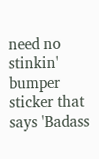need no stinkin' bumper sticker that says 'Badass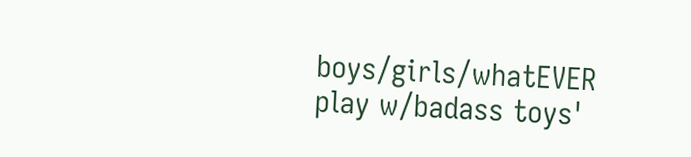boys/girls/whatEVER play w/badass toys'